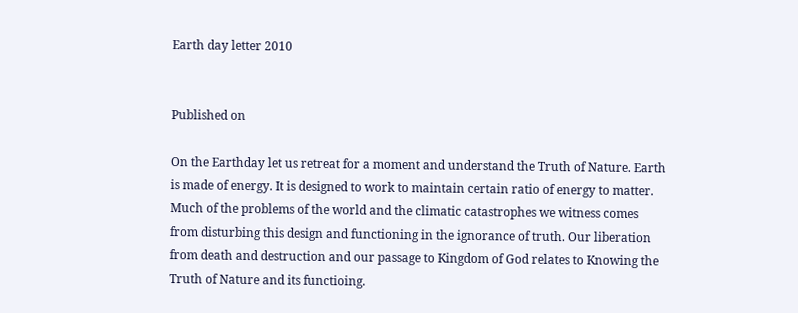Earth day letter 2010


Published on

On the Earthday let us retreat for a moment and understand the Truth of Nature. Earth is made of energy. It is designed to work to maintain certain ratio of energy to matter. Much of the problems of the world and the climatic catastrophes we witness comes from disturbing this design and functioning in the ignorance of truth. Our liberation from death and destruction and our passage to Kingdom of God relates to Knowing the Truth of Nature and its functioing.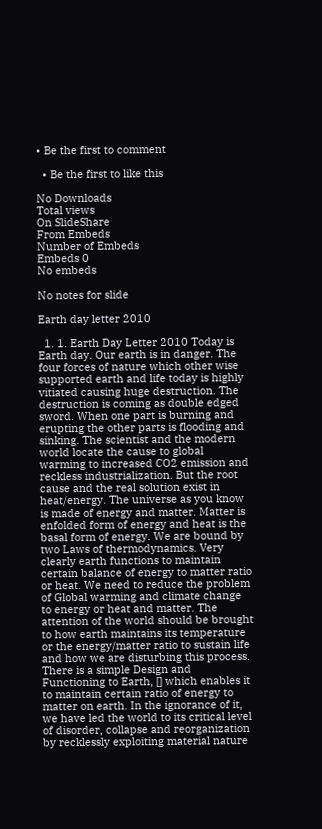• Be the first to comment

  • Be the first to like this

No Downloads
Total views
On SlideShare
From Embeds
Number of Embeds
Embeds 0
No embeds

No notes for slide

Earth day letter 2010

  1. 1. Earth Day Letter 2010 Today is Earth day. Our earth is in danger. The four forces of nature which other wise supported earth and life today is highly vitiated causing huge destruction. The destruction is coming as double edged sword. When one part is burning and erupting the other parts is flooding and sinking. The scientist and the modern world locate the cause to global warming to increased CO2 emission and reckless industrialization. But the root cause and the real solution exist in heat/energy. The universe as you know is made of energy and matter. Matter is enfolded form of energy and heat is the basal form of energy. We are bound by two Laws of thermodynamics. Very clearly earth functions to maintain certain balance of energy to matter ratio or heat. We need to reduce the problem of Global warming and climate change to energy or heat and matter. The attention of the world should be brought to how earth maintains its temperature or the energy/matter ratio to sustain life and how we are disturbing this process. There is a simple Design and Functioning to Earth, [] which enables it to maintain certain ratio of energy to matter on earth. In the ignorance of it, we have led the world to its critical level of disorder, collapse and reorganization by recklessly exploiting material nature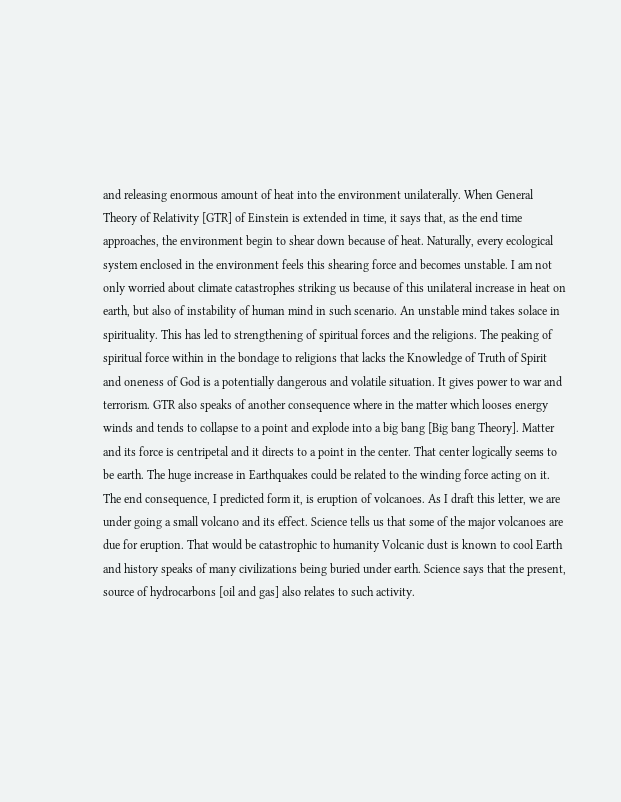and releasing enormous amount of heat into the environment unilaterally. When General Theory of Relativity [GTR] of Einstein is extended in time, it says that, as the end time approaches, the environment begin to shear down because of heat. Naturally, every ecological system enclosed in the environment feels this shearing force and becomes unstable. I am not only worried about climate catastrophes striking us because of this unilateral increase in heat on earth, but also of instability of human mind in such scenario. An unstable mind takes solace in spirituality. This has led to strengthening of spiritual forces and the religions. The peaking of spiritual force within in the bondage to religions that lacks the Knowledge of Truth of Spirit and oneness of God is a potentially dangerous and volatile situation. It gives power to war and terrorism. GTR also speaks of another consequence where in the matter which looses energy winds and tends to collapse to a point and explode into a big bang [Big bang Theory]. Matter and its force is centripetal and it directs to a point in the center. That center logically seems to be earth. The huge increase in Earthquakes could be related to the winding force acting on it. The end consequence, I predicted form it, is eruption of volcanoes. As I draft this letter, we are under going a small volcano and its effect. Science tells us that some of the major volcanoes are due for eruption. That would be catastrophic to humanity Volcanic dust is known to cool Earth and history speaks of many civilizations being buried under earth. Science says that the present, source of hydrocarbons [oil and gas] also relates to such activity.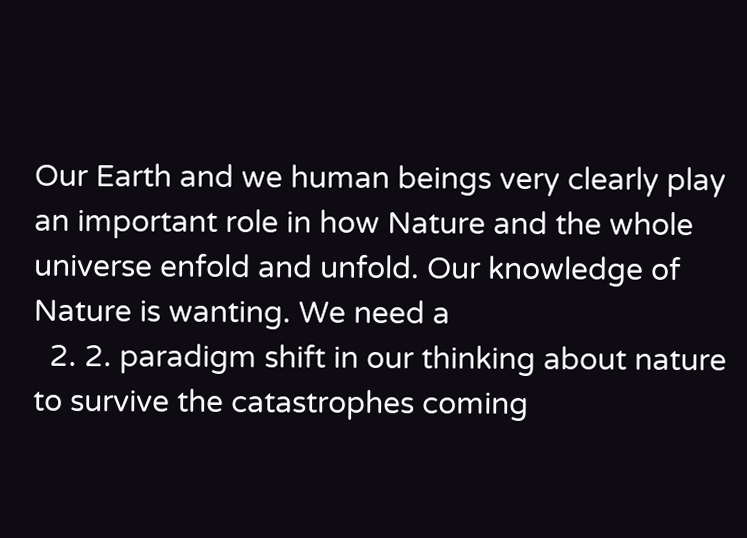Our Earth and we human beings very clearly play an important role in how Nature and the whole universe enfold and unfold. Our knowledge of Nature is wanting. We need a
  2. 2. paradigm shift in our thinking about nature to survive the catastrophes coming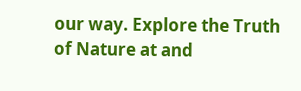our way. Explore the Truth of Nature at and